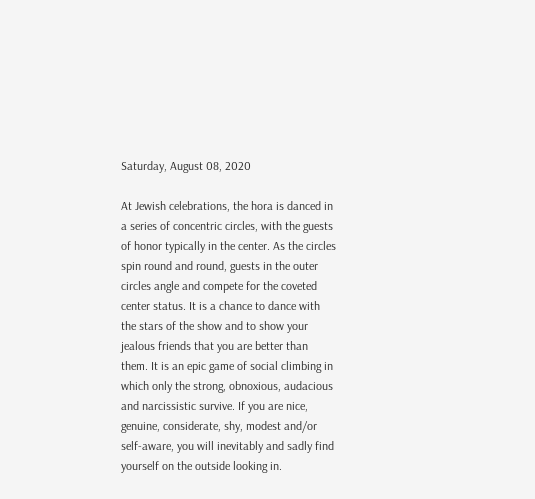Saturday, August 08, 2020

At Jewish celebrations, the hora is danced in a series of concentric circles, with the guests of honor typically in the center. As the circles spin round and round, guests in the outer circles angle and compete for the coveted center status. It is a chance to dance with the stars of the show and to show your jealous friends that you are better than them. It is an epic game of social climbing in which only the strong, obnoxious, audacious and narcissistic survive. If you are nice, genuine, considerate, shy, modest and/or self-aware, you will inevitably and sadly find yourself on the outside looking in.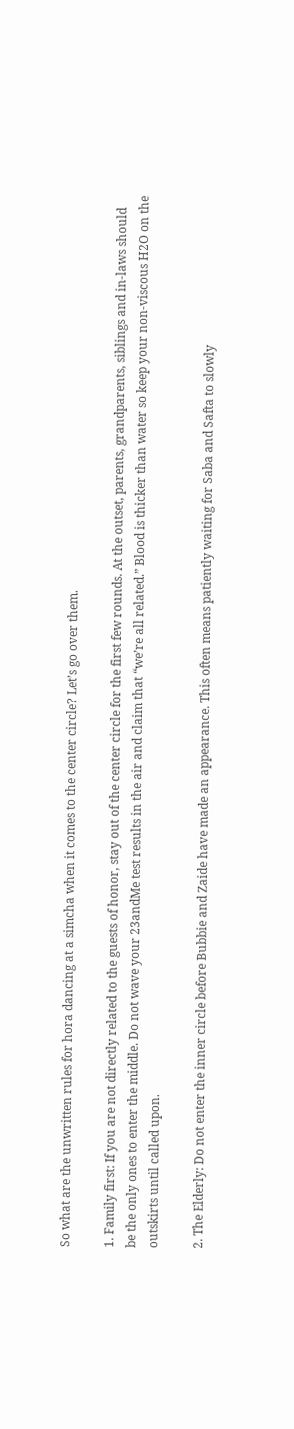So what are the unwritten rules for hora dancing at a simcha when it comes to the center circle? Let’s go over them.

1. Family first: If you are not directly related to the guests of honor, stay out of the center circle for the first few rounds. At the outset, parents, grandparents, siblings and in-laws should be the only ones to enter the middle. Do not wave your 23andMe test results in the air and claim that “we’re all related.” Blood is thicker than water so keep your non-viscous H2O on the outskirts until called upon.

2. The Elderly: Do not enter the inner circle before Bubbie and Zaide have made an appearance. This often means patiently waiting for Saba and Safta to slowly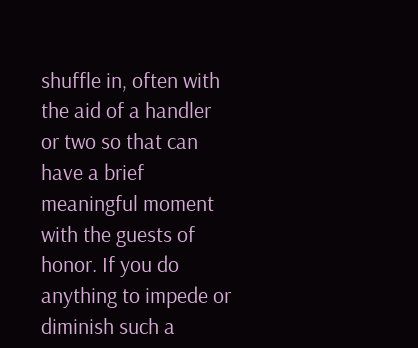shuffle in, often with the aid of a handler or two so that can have a brief meaningful moment with the guests of honor. If you do anything to impede or diminish such a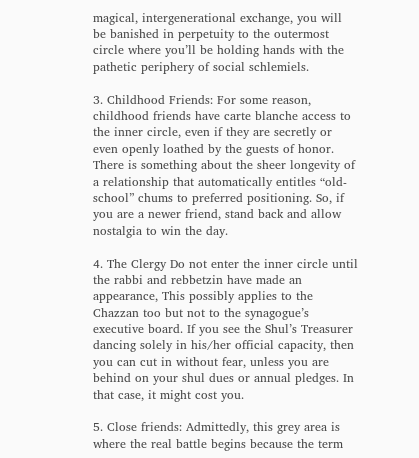magical, intergenerational exchange, you will be banished in perpetuity to the outermost circle where you’ll be holding hands with the pathetic periphery of social schlemiels.

3. Childhood Friends: For some reason, childhood friends have carte blanche access to the inner circle, even if they are secretly or even openly loathed by the guests of honor. There is something about the sheer longevity of a relationship that automatically entitles “old-school” chums to preferred positioning. So, if you are a newer friend, stand back and allow nostalgia to win the day.

4. The Clergy Do not enter the inner circle until the rabbi and rebbetzin have made an appearance, This possibly applies to the Chazzan too but not to the synagogue’s executive board. If you see the Shul’s Treasurer dancing solely in his/her official capacity, then you can cut in without fear, unless you are behind on your shul dues or annual pledges. In that case, it might cost you.

5. Close friends: Admittedly, this grey area is where the real battle begins because the term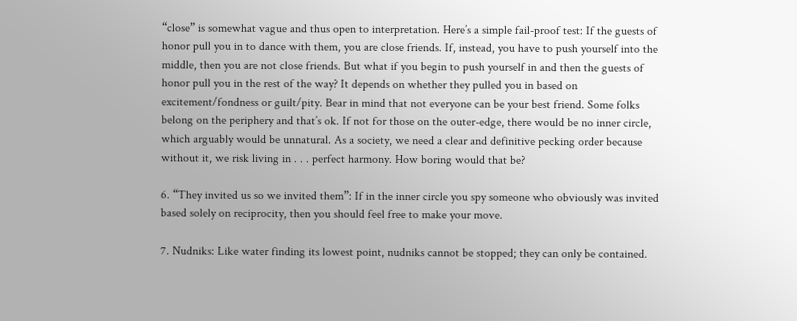“close” is somewhat vague and thus open to interpretation. Here’s a simple fail-proof test: If the guests of honor pull you in to dance with them, you are close friends. If, instead, you have to push yourself into the middle, then you are not close friends. But what if you begin to push yourself in and then the guests of honor pull you in the rest of the way? It depends on whether they pulled you in based on excitement/fondness or guilt/pity. Bear in mind that not everyone can be your best friend. Some folks belong on the periphery and that’s ok. If not for those on the outer-edge, there would be no inner circle, which arguably would be unnatural. As a society, we need a clear and definitive pecking order because without it, we risk living in . . . perfect harmony. How boring would that be?

6. “They invited us so we invited them”: If in the inner circle you spy someone who obviously was invited based solely on reciprocity, then you should feel free to make your move.

7. Nudniks: Like water finding its lowest point, nudniks cannot be stopped; they can only be contained.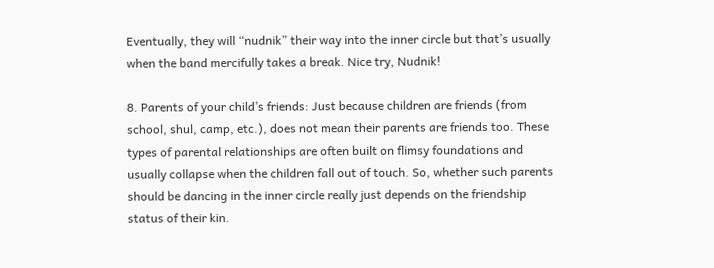Eventually, they will “nudnik” their way into the inner circle but that’s usually when the band mercifully takes a break. Nice try, Nudnik!

8. Parents of your child’s friends: Just because children are friends (from school, shul, camp, etc.), does not mean their parents are friends too. These types of parental relationships are often built on flimsy foundations and usually collapse when the children fall out of touch. So, whether such parents should be dancing in the inner circle really just depends on the friendship status of their kin.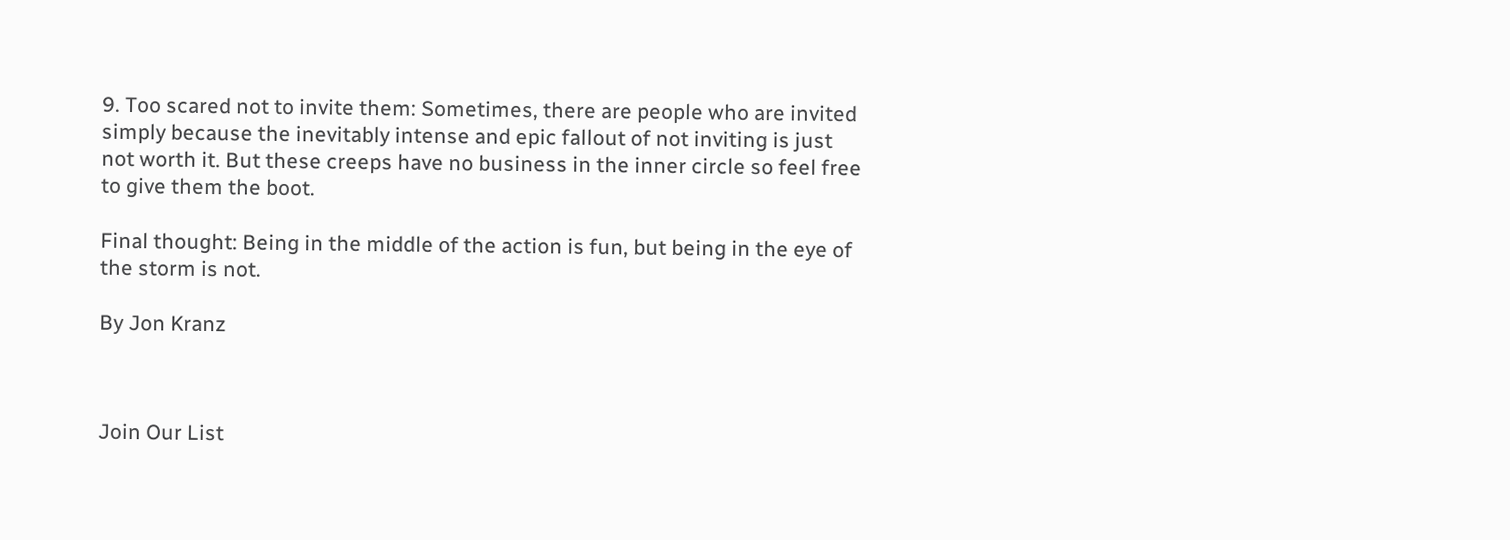9. Too scared not to invite them: Sometimes, there are people who are invited simply because the inevitably intense and epic fallout of not inviting is just not worth it. But these creeps have no business in the inner circle so feel free to give them the boot.

Final thought: Being in the middle of the action is fun, but being in the eye of the storm is not.

By Jon Kranz



Join Our List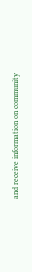and receive information on community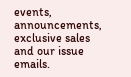events, announcements, exclusive sales and our issue emails.